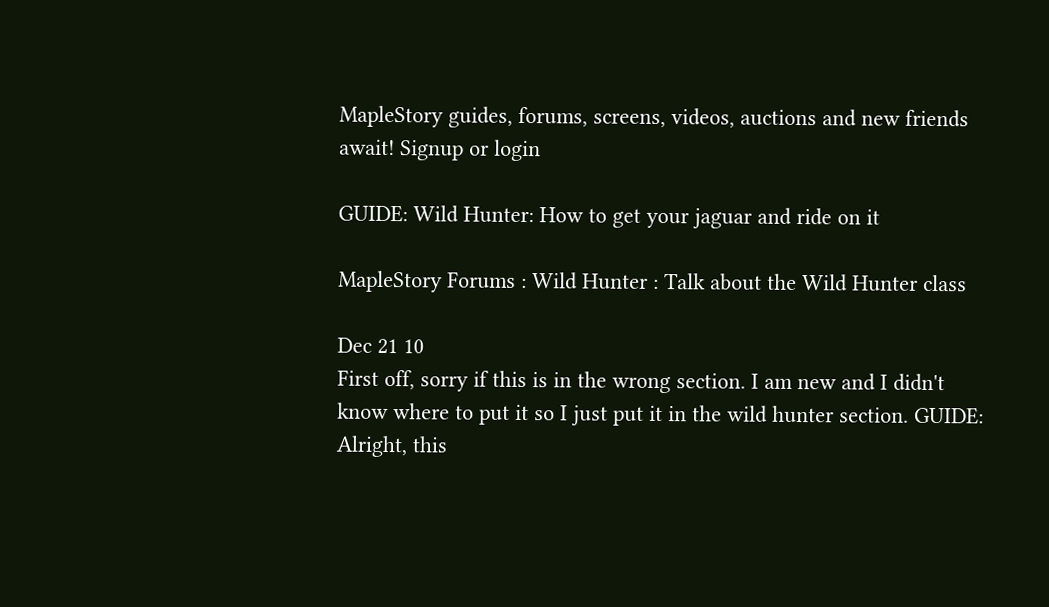MapleStory guides, forums, screens, videos, auctions and new friends await! Signup or login

GUIDE: Wild Hunter: How to get your jaguar and ride on it

MapleStory Forums : Wild Hunter : Talk about the Wild Hunter class

Dec 21 10
First off, sorry if this is in the wrong section. I am new and I didn't know where to put it so I just put it in the wild hunter section. GUIDE:                                                                               Alright, this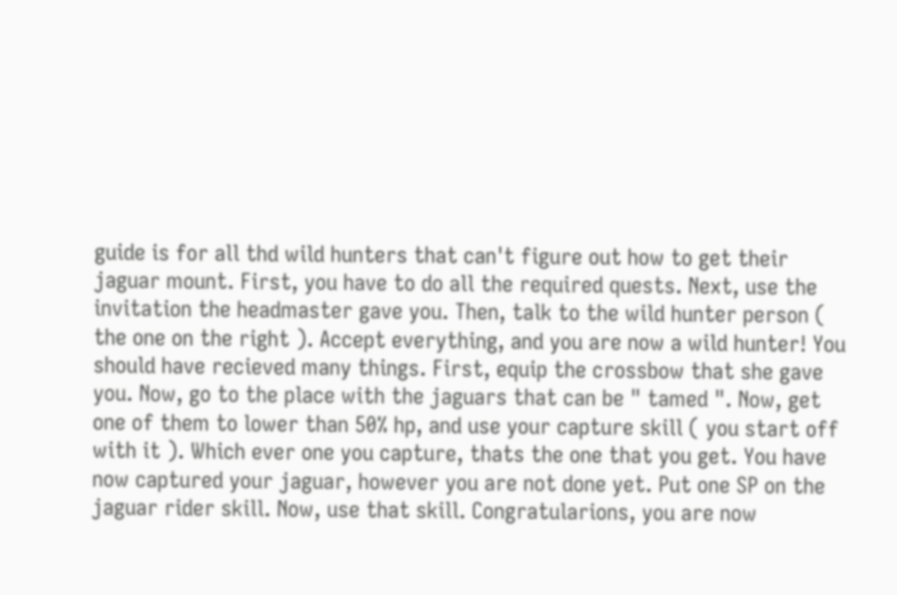guide is for all thd wild hunters that can't figure out how to get their jaguar mount. First, you have to do all the required quests. Next, use the invitation the headmaster gave you. Then, talk to the wild hunter person ( the one on the right ). Accept everything, and you are now a wild hunter! You should have recieved many things. First, equip the crossbow that she gave you. Now, go to the place with the jaguars that can be " tamed ". Now, get one of them to lower than 50% hp, and use your capture skill ( you start off with it ). Which ever one you capture, thats the one that you get. You have now captured your jaguar, however you are not done yet. Put one SP on the jaguar rider skill. Now, use that skill. Congratularions, you are now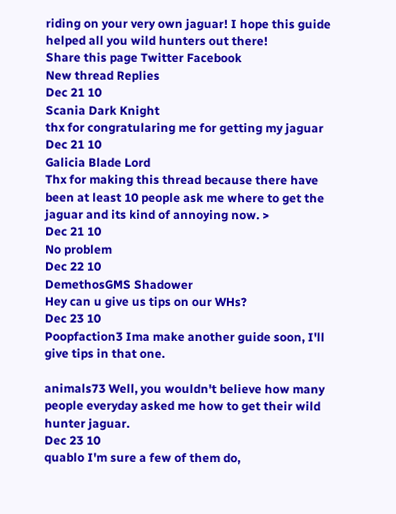riding on your very own jaguar! I hope this guide helped all you wild hunters out there!
Share this page Twitter Facebook
New thread Replies
Dec 21 10
Scania Dark Knight
thx for congratularing me for getting my jaguar
Dec 21 10
Galicia Blade Lord
Thx for making this thread because there have been at least 10 people ask me where to get the jaguar and its kind of annoying now. >
Dec 21 10
No problem
Dec 22 10
DemethosGMS Shadower
Hey can u give us tips on our WHs?
Dec 23 10
Poopfaction3 Ima make another guide soon, I'll give tips in that one.

animals73 Well, you wouldn't believe how many people everyday asked me how to get their wild hunter jaguar.
Dec 23 10
quablo I'm sure a few of them do,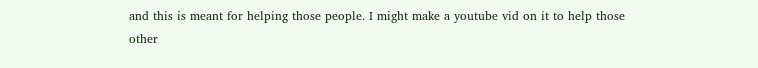and this is meant for helping those people. I might make a youtube vid on it to help those other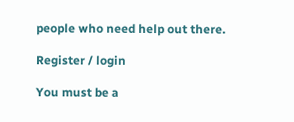people who need help out there.

Register / login

You must be a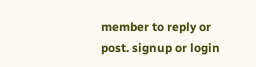member to reply or post. signup or login